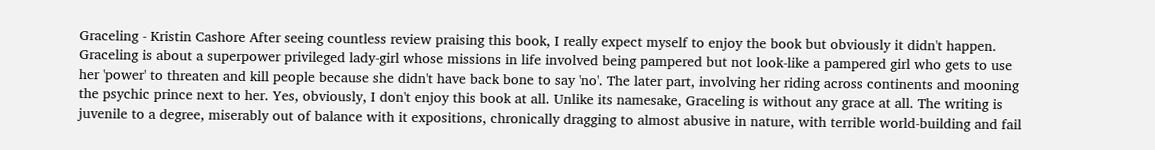Graceling - Kristin Cashore After seeing countless review praising this book, I really expect myself to enjoy the book but obviously it didn't happen. Graceling is about a superpower privileged lady-girl whose missions in life involved being pampered but not look-like a pampered girl who gets to use her 'power' to threaten and kill people because she didn't have back bone to say 'no'. The later part, involving her riding across continents and mooning the psychic prince next to her. Yes, obviously, I don't enjoy this book at all. Unlike its namesake, Graceling is without any grace at all. The writing is juvenile to a degree, miserably out of balance with it expositions, chronically dragging to almost abusive in nature, with terrible world-building and fail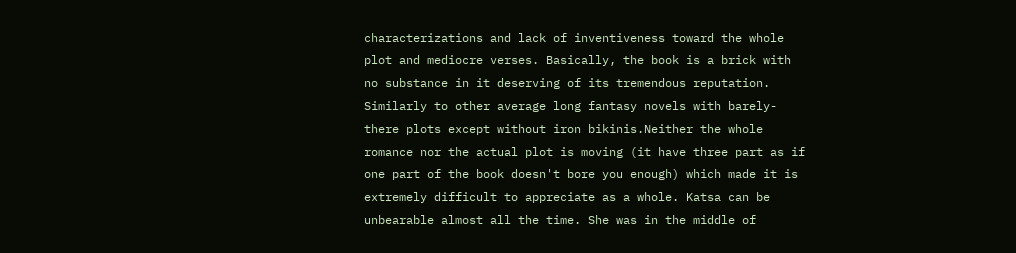characterizations and lack of inventiveness toward the whole plot and mediocre verses. Basically, the book is a brick with no substance in it deserving of its tremendous reputation. Similarly to other average long fantasy novels with barely-there plots except without iron bikinis.Neither the whole romance nor the actual plot is moving (it have three part as if one part of the book doesn't bore you enough) which made it is extremely difficult to appreciate as a whole. Katsa can be unbearable almost all the time. She was in the middle of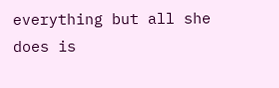everything but all she does is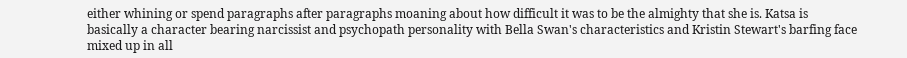either whining or spend paragraphs after paragraphs moaning about how difficult it was to be the almighty that she is. Katsa is basically a character bearing narcissist and psychopath personality with Bella Swan's characteristics and Kristin Stewart's barfing face mixed up in all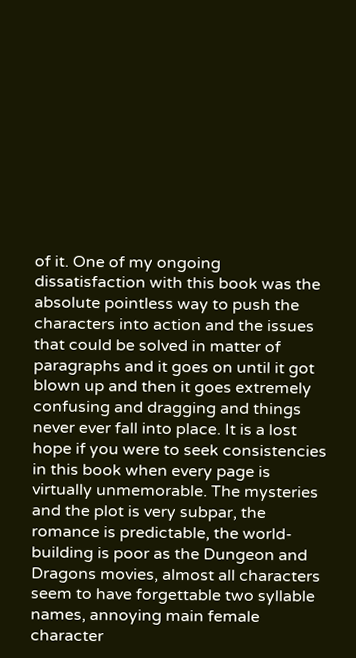of it. One of my ongoing dissatisfaction with this book was the absolute pointless way to push the characters into action and the issues that could be solved in matter of paragraphs and it goes on until it got blown up and then it goes extremely confusing and dragging and things never ever fall into place. It is a lost hope if you were to seek consistencies in this book when every page is virtually unmemorable. The mysteries and the plot is very subpar, the romance is predictable, the world-building is poor as the Dungeon and Dragons movies, almost all characters seem to have forgettable two syllable names, annoying main female character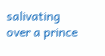salivating over a prince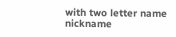with two letter name nickname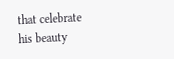that celebrate his beauty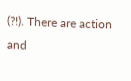(?!). There are action and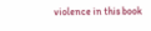violence in this book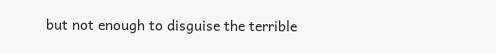but not enough to disguise the terrible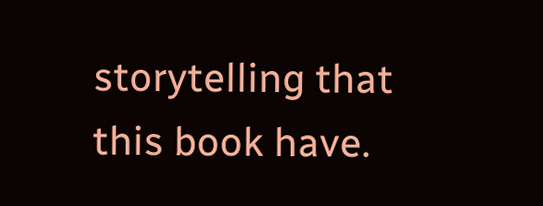storytelling that this book have.